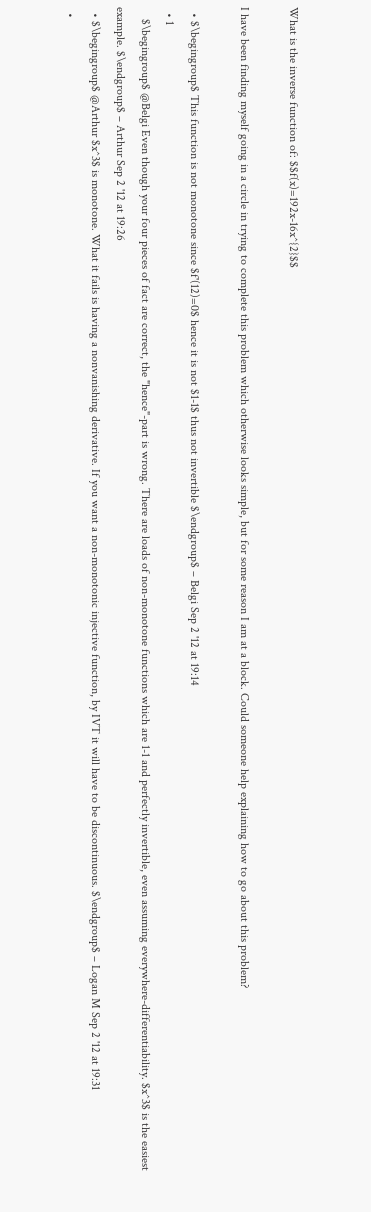What is the inverse function of: $$f(x)=192x-16x^{2}$$

I have been finding myself going in a circle in trying to complete this problem which otherwise looks simple, but for some reason I am at a block. Could someone help explaining how to go about this problem?

  • $\begingroup$ This function is not monotone since $f'(12)=0$ hence it is not $1-1$ thus not invertible $\endgroup$ – Belgi Sep 2 '12 at 19:14
  • 1
    $\begingroup$ @Belgi Even though your four pieces of fact are correct, the "hence"-part is wrong. There are loads of non-monotone functions which are 1-1 and perfectly invertible, even assuming everywhere-differentiability. $x^3$ is the easiest example. $\endgroup$ – Arthur Sep 2 '12 at 19:26
  • $\begingroup$ @Arthur $x^3$ is monotone. What it fails is having a nonvanishing derivative. If you want a non-monotonic injective function, by IVT it will have to be discontinuous. $\endgroup$ – Logan M Sep 2 '12 at 19:31
  •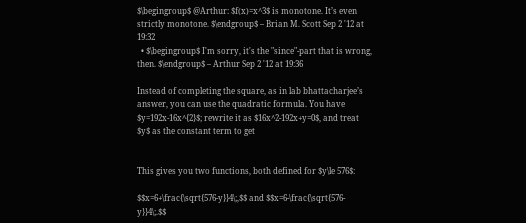$\begingroup$ @Arthur: $f(x)=x^3$ is monotone. It’s even strictly monotone. $\endgroup$ – Brian M. Scott Sep 2 '12 at 19:32
  • $\begingroup$ I'm sorry, it's the "since"-part that is wrong, then. $\endgroup$ – Arthur Sep 2 '12 at 19:36

Instead of completing the square, as in lab bhattacharjee’s answer, you can use the quadratic formula. You have $y=192x-16x^{2}$; rewrite it as $16x^2-192x+y=0$, and treat $y$ as the constant term to get


This gives you two functions, both defined for $y\le 576$:

$$x=6+\frac{\sqrt{576-y}}4\;,$$ and $$x=6-\frac{\sqrt{576-y}}4\;.$$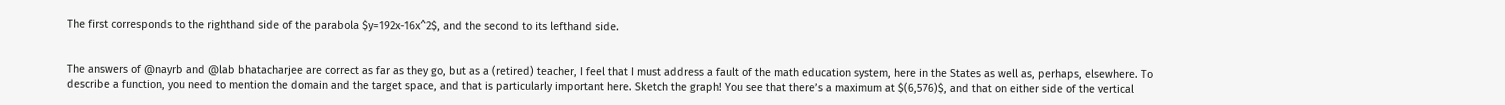The first corresponds to the righthand side of the parabola $y=192x-16x^2$, and the second to its lefthand side.


The answers of @nayrb and @lab bhatacharjee are correct as far as they go, but as a (retired) teacher, I feel that I must address a fault of the math education system, here in the States as well as, perhaps, elsewhere. To describe a function, you need to mention the domain and the target space, and that is particularly important here. Sketch the graph! You see that there’s a maximum at $(6,576)$, and that on either side of the vertical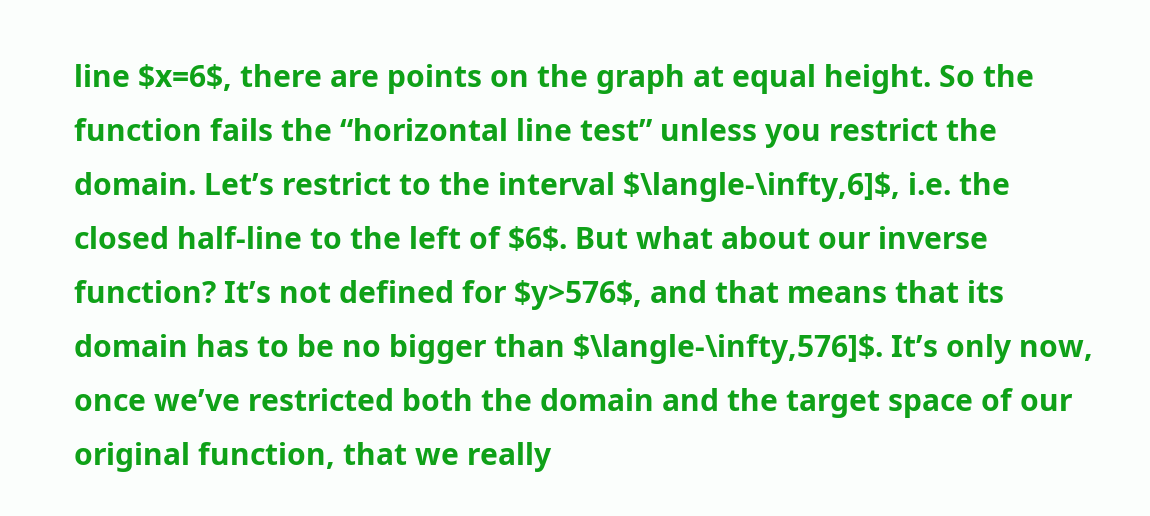line $x=6$, there are points on the graph at equal height. So the function fails the “horizontal line test” unless you restrict the domain. Let’s restrict to the interval $\langle-\infty,6]$, i.e. the closed half-line to the left of $6$. But what about our inverse function? It’s not defined for $y>576$, and that means that its domain has to be no bigger than $\langle-\infty,576]$. It’s only now, once we’ve restricted both the domain and the target space of our original function, that we really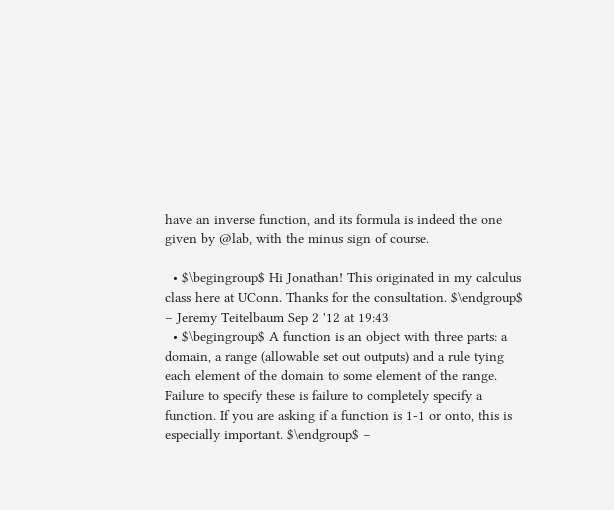have an inverse function, and its formula is indeed the one given by @lab, with the minus sign of course.

  • $\begingroup$ Hi Jonathan! This originated in my calculus class here at UConn. Thanks for the consultation. $\endgroup$ – Jeremy Teitelbaum Sep 2 '12 at 19:43
  • $\begingroup$ A function is an object with three parts: a domain, a range (allowable set out outputs) and a rule tying each element of the domain to some element of the range. Failure to specify these is failure to completely specify a function. If you are asking if a function is 1-1 or onto, this is especially important. $\endgroup$ –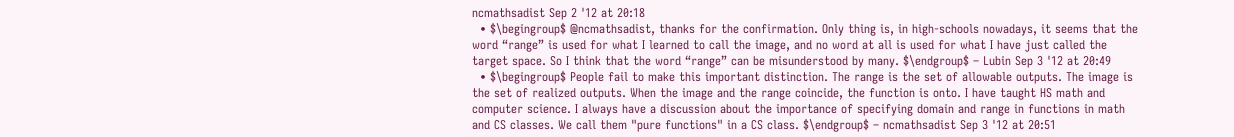ncmathsadist Sep 2 '12 at 20:18
  • $\begingroup$ @ncmathsadist, thanks for the confirmation. Only thing is, in high-schools nowadays, it seems that the word “range” is used for what I learned to call the image, and no word at all is used for what I have just called the target space. So I think that the word “range” can be misunderstood by many. $\endgroup$ – Lubin Sep 3 '12 at 20:49
  • $\begingroup$ People fail to make this important distinction. The range is the set of allowable outputs. The image is the set of realized outputs. When the image and the range coincide, the function is onto. I have taught HS math and computer science. I always have a discussion about the importance of specifying domain and range in functions in math and CS classes. We call them "pure functions" in a CS class. $\endgroup$ – ncmathsadist Sep 3 '12 at 20:51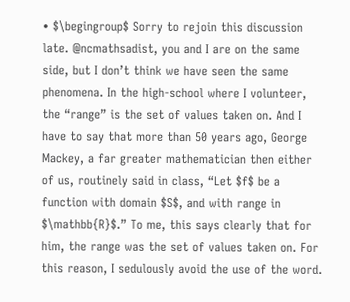• $\begingroup$ Sorry to rejoin this discussion late. @ncmathsadist, you and I are on the same side, but I don’t think we have seen the same phenomena. In the high-school where I volunteer, the “range” is the set of values taken on. And I have to say that more than 50 years ago, George Mackey, a far greater mathematician then either of us, routinely said in class, “Let $f$ be a function with domain $S$, and with range in $\mathbb{R}$.” To me, this says clearly that for him, the range was the set of values taken on. For this reason, I sedulously avoid the use of the word.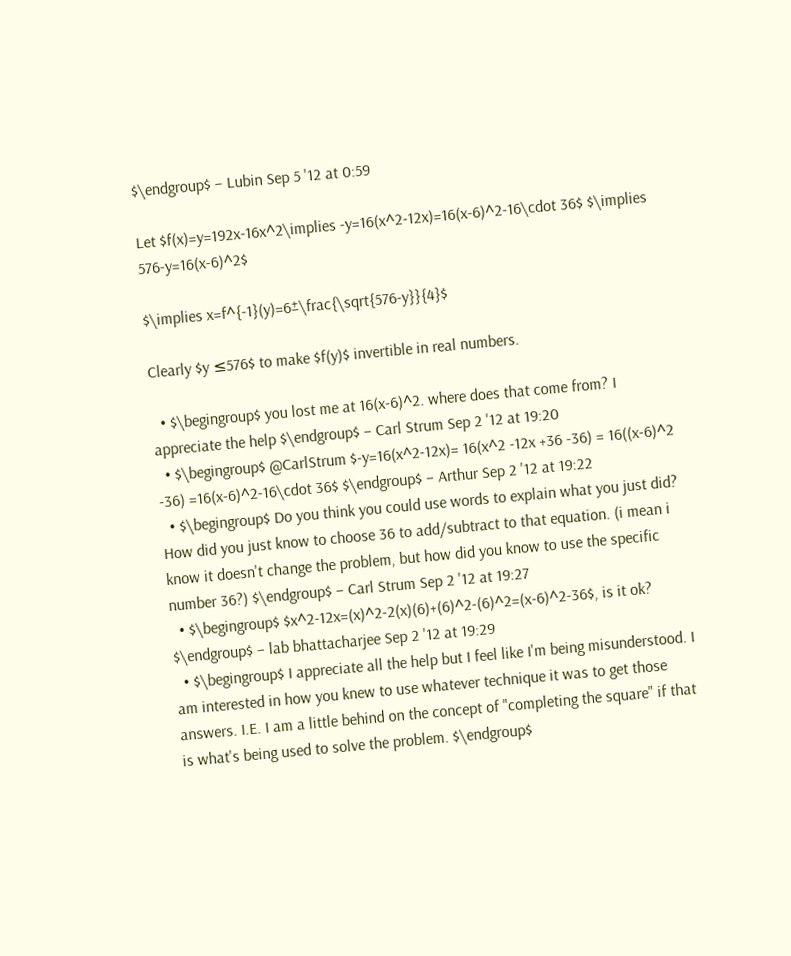$\endgroup$ – Lubin Sep 5 '12 at 0:59

Let $f(x)=y=192x-16x^2\implies -y=16(x^2-12x)=16(x-6)^2-16\cdot 36$ $\implies 576-y=16(x-6)^2$

$\implies x=f^{-1}(y)=6±\frac{\sqrt{576-y}}{4}$

Clearly $y ≤576$ to make $f(y)$ invertible in real numbers.

  • $\begingroup$ you lost me at 16(x-6)^2. where does that come from? I appreciate the help $\endgroup$ – Carl Strum Sep 2 '12 at 19:20
  • $\begingroup$ @CarlStrum $-y=16(x^2-12x)= 16(x^2 -12x +36 -36) = 16((x-6)^2 -36) =16(x-6)^2-16\cdot 36$ $\endgroup$ – Arthur Sep 2 '12 at 19:22
  • $\begingroup$ Do you think you could use words to explain what you just did? How did you just know to choose 36 to add/subtract to that equation. (i mean i know it doesn't change the problem, but how did you know to use the specific number 36?) $\endgroup$ – Carl Strum Sep 2 '12 at 19:27
  • $\begingroup$ $x^2-12x=(x)^2-2(x)(6)+(6)^2-(6)^2=(x-6)^2-36$, is it ok? $\endgroup$ – lab bhattacharjee Sep 2 '12 at 19:29
  • $\begingroup$ I appreciate all the help but I feel like I'm being misunderstood. I am interested in how you knew to use whatever technique it was to get those answers. I.E. I am a little behind on the concept of "completing the square" if that is what's being used to solve the problem. $\endgroup$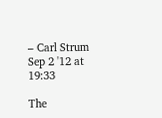– Carl Strum Sep 2 '12 at 19:33

The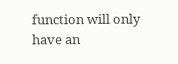function will only have an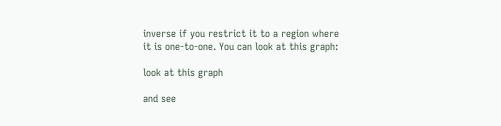inverse if you restrict it to a region where it is one-to-one. You can look at this graph:

look at this graph

and see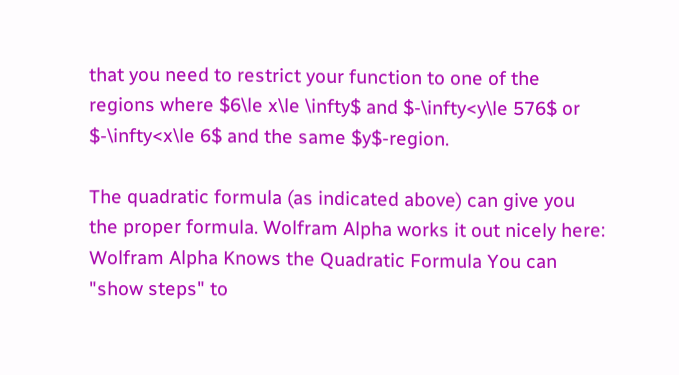that you need to restrict your function to one of the regions where $6\le x\le \infty$ and $-\infty<y\le 576$ or $-\infty<x\le 6$ and the same $y$-region.

The quadratic formula (as indicated above) can give you the proper formula. Wolfram Alpha works it out nicely here: Wolfram Alpha Knows the Quadratic Formula You can "show steps" to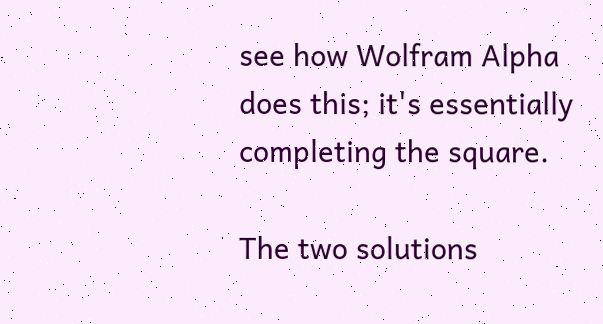see how Wolfram Alpha does this; it's essentially completing the square.

The two solutions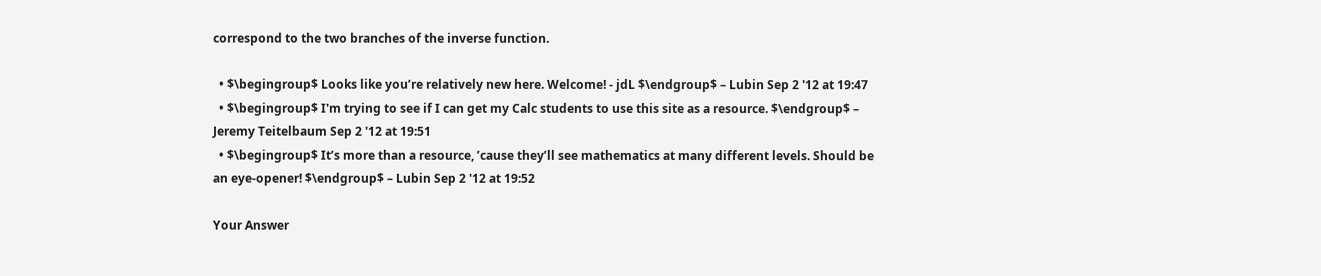correspond to the two branches of the inverse function.

  • $\begingroup$ Looks like you’re relatively new here. Welcome! - jdL $\endgroup$ – Lubin Sep 2 '12 at 19:47
  • $\begingroup$ I'm trying to see if I can get my Calc students to use this site as a resource. $\endgroup$ – Jeremy Teitelbaum Sep 2 '12 at 19:51
  • $\begingroup$ It’s more than a resource, ’cause they’ll see mathematics at many different levels. Should be an eye-opener! $\endgroup$ – Lubin Sep 2 '12 at 19:52

Your Answer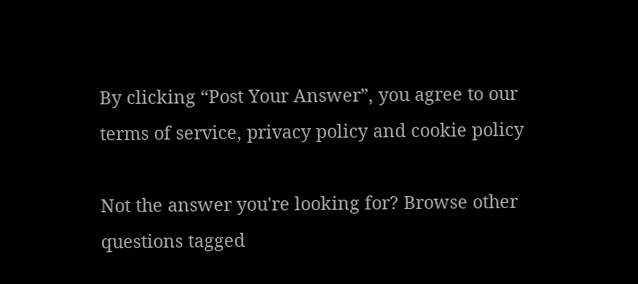By clicking “Post Your Answer”, you agree to our terms of service, privacy policy and cookie policy

Not the answer you're looking for? Browse other questions tagged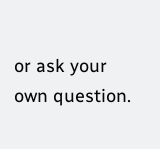or ask your own question.